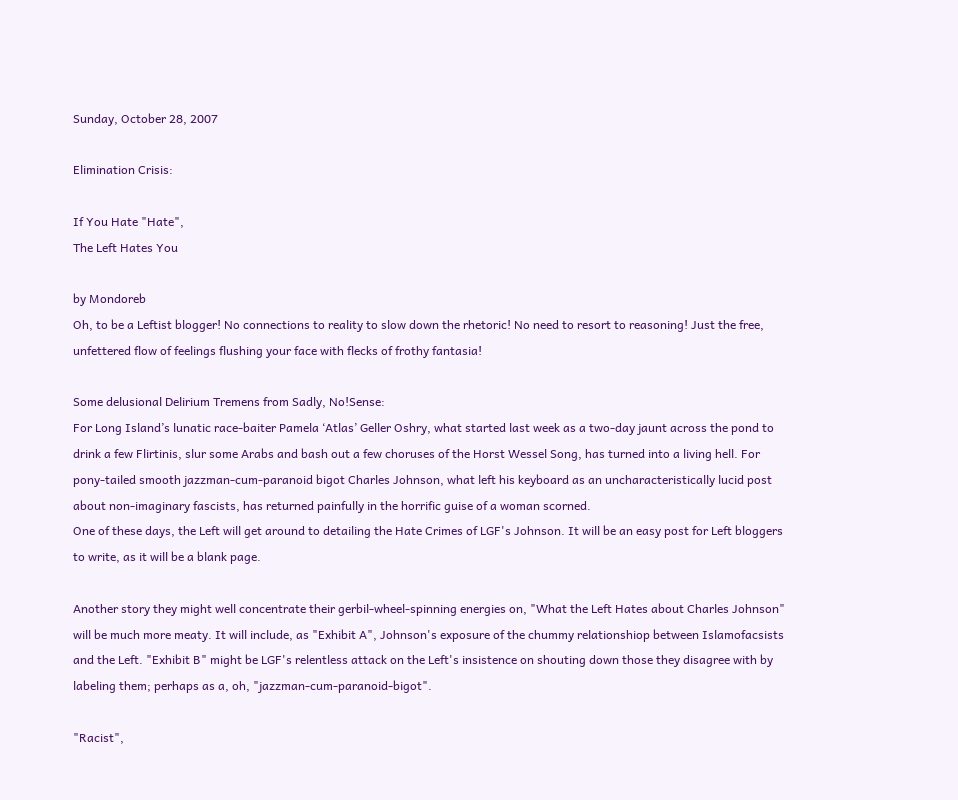Sunday, October 28, 2007

Elimination Crisis:

If You Hate "Hate",
The Left Hates You

by Mondoreb
Oh, to be a Leftist blogger! No connections to reality to slow down the rhetoric! No need to resort to reasoning! Just the free, unfettered flow of feelings flushing your face with flecks of frothy fantasia!

Some delusional Delirium Tremens from Sadly, No!Sense:
For Long Island’s lunatic race-baiter Pamela ‘Atlas’ Geller Oshry, what started last week as a two-day jaunt across the pond to drink a few Flirtinis, slur some Arabs and bash out a few choruses of the Horst Wessel Song, has turned into a living hell. For pony-tailed smooth jazzman-cum-paranoid bigot Charles Johnson, what left his keyboard as an uncharacteristically lucid post about non-imaginary fascists, has returned painfully in the horrific guise of a woman scorned.
One of these days, the Left will get around to detailing the Hate Crimes of LGF's Johnson. It will be an easy post for Left bloggers to write, as it will be a blank page.

Another story they might well concentrate their gerbil-wheel-spinning energies on, "What the Left Hates about Charles Johnson" will be much more meaty. It will include, as "Exhibit A", Johnson's exposure of the chummy relationshiop between Islamofacsists and the Left. "Exhibit B" might be LGF's relentless attack on the Left's insistence on shouting down those they disagree with by labeling them; perhaps as a, oh, "jazzman-cum-paranoid-bigot".

"Racist",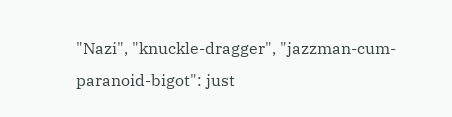"Nazi", "knuckle-dragger", "jazzman-cum-paranoid-bigot": just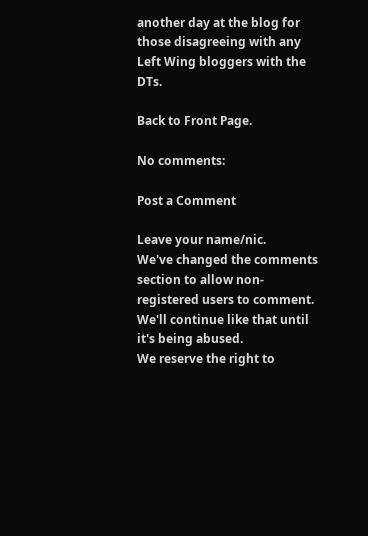another day at the blog for those disagreeing with any Left Wing bloggers with the DTs.

Back to Front Page.

No comments:

Post a Comment

Leave your name/nic.
We've changed the comments section to allow non-registered users to comment.
We'll continue like that until it's being abused.
We reserve the right to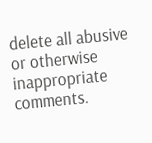delete all abusive or otherwise inappropriate comments.